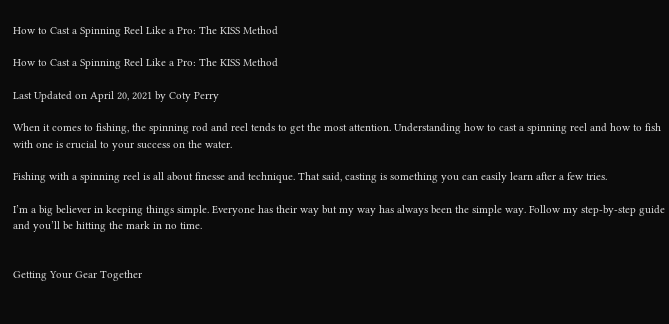How to Cast a Spinning Reel Like a Pro: The KISS Method

How to Cast a Spinning Reel Like a Pro: The KISS Method

Last Updated on April 20, 2021 by Coty Perry

When it comes to fishing, the spinning rod and reel tends to get the most attention. Understanding how to cast a spinning reel and how to fish with one is crucial to your success on the water.

Fishing with a spinning reel is all about finesse and technique. That said, casting is something you can easily learn after a few tries.

I’m a big believer in keeping things simple. Everyone has their way but my way has always been the simple way. Follow my step-by-step guide and you’ll be hitting the mark in no time.


Getting Your Gear Together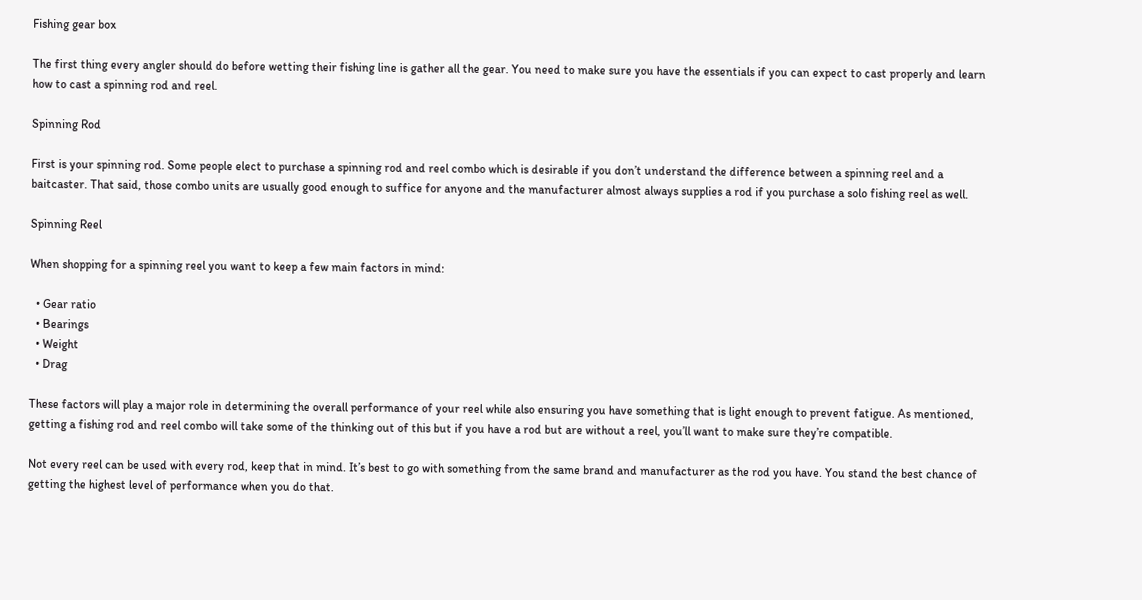Fishing gear box

The first thing every angler should do before wetting their fishing line is gather all the gear. You need to make sure you have the essentials if you can expect to cast properly and learn how to cast a spinning rod and reel.

Spinning Rod

First is your spinning rod. Some people elect to purchase a spinning rod and reel combo which is desirable if you don’t understand the difference between a spinning reel and a baitcaster. That said, those combo units are usually good enough to suffice for anyone and the manufacturer almost always supplies a rod if you purchase a solo fishing reel as well.

Spinning Reel

When shopping for a spinning reel you want to keep a few main factors in mind:

  • Gear ratio
  • Bearings
  • Weight
  • Drag

These factors will play a major role in determining the overall performance of your reel while also ensuring you have something that is light enough to prevent fatigue. As mentioned, getting a fishing rod and reel combo will take some of the thinking out of this but if you have a rod but are without a reel, you’ll want to make sure they’re compatible.

Not every reel can be used with every rod, keep that in mind. It’s best to go with something from the same brand and manufacturer as the rod you have. You stand the best chance of getting the highest level of performance when you do that.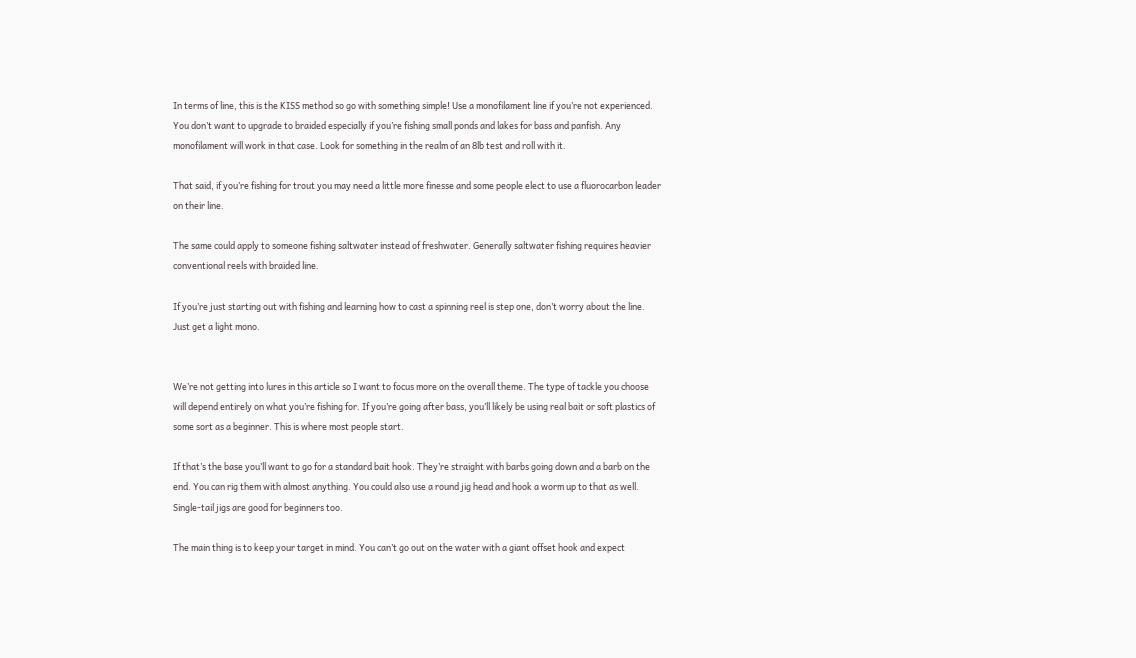In terms of line, this is the KISS method so go with something simple! Use a monofilament line if you’re not experienced. You don’t want to upgrade to braided especially if you’re fishing small ponds and lakes for bass and panfish. Any monofilament will work in that case. Look for something in the realm of an 8lb test and roll with it.

That said, if you’re fishing for trout you may need a little more finesse and some people elect to use a fluorocarbon leader on their line.

The same could apply to someone fishing saltwater instead of freshwater. Generally saltwater fishing requires heavier conventional reels with braided line.

If you’re just starting out with fishing and learning how to cast a spinning reel is step one, don’t worry about the line. Just get a light mono.


We’re not getting into lures in this article so I want to focus more on the overall theme. The type of tackle you choose will depend entirely on what you’re fishing for. If you’re going after bass, you’ll likely be using real bait or soft plastics of some sort as a beginner. This is where most people start.

If that’s the base you’ll want to go for a standard bait hook. They’re straight with barbs going down and a barb on the end. You can rig them with almost anything. You could also use a round jig head and hook a worm up to that as well. Single-tail jigs are good for beginners too.

The main thing is to keep your target in mind. You can’t go out on the water with a giant offset hook and expect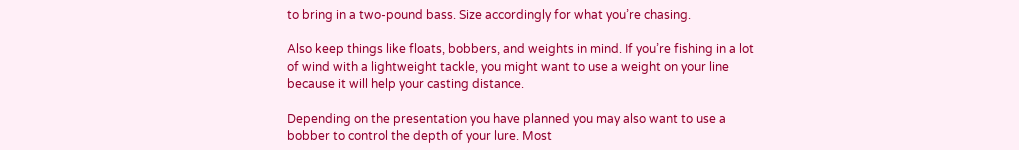to bring in a two-pound bass. Size accordingly for what you’re chasing.

Also keep things like floats, bobbers, and weights in mind. If you’re fishing in a lot of wind with a lightweight tackle, you might want to use a weight on your line because it will help your casting distance.

Depending on the presentation you have planned you may also want to use a bobber to control the depth of your lure. Most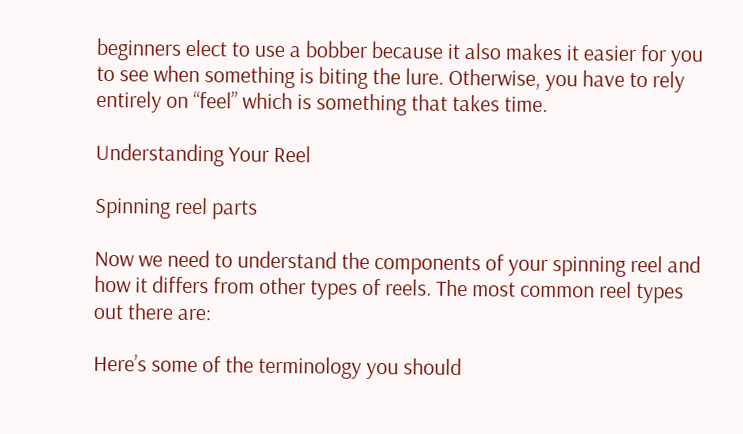beginners elect to use a bobber because it also makes it easier for you to see when something is biting the lure. Otherwise, you have to rely entirely on “feel” which is something that takes time.

Understanding Your Reel

Spinning reel parts

Now we need to understand the components of your spinning reel and how it differs from other types of reels. The most common reel types out there are:

Here’s some of the terminology you should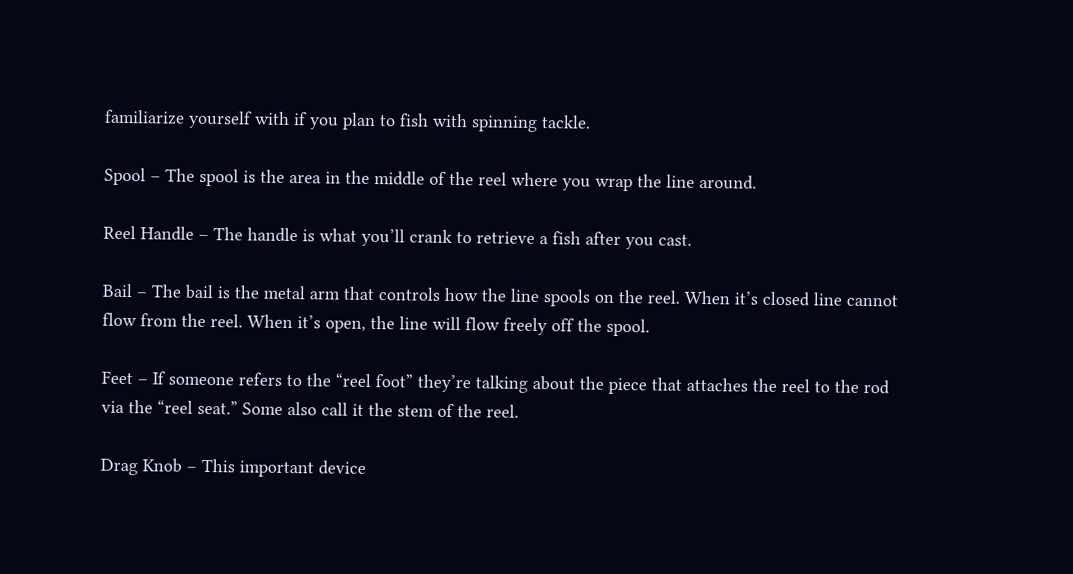familiarize yourself with if you plan to fish with spinning tackle.

Spool – The spool is the area in the middle of the reel where you wrap the line around.

Reel Handle – The handle is what you’ll crank to retrieve a fish after you cast.

Bail – The bail is the metal arm that controls how the line spools on the reel. When it’s closed line cannot flow from the reel. When it’s open, the line will flow freely off the spool.

Feet – If someone refers to the “reel foot” they’re talking about the piece that attaches the reel to the rod via the “reel seat.” Some also call it the stem of the reel.

Drag Knob – This important device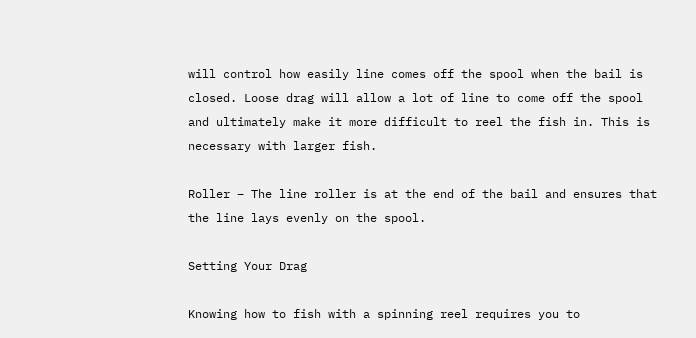will control how easily line comes off the spool when the bail is closed. Loose drag will allow a lot of line to come off the spool and ultimately make it more difficult to reel the fish in. This is necessary with larger fish.

Roller – The line roller is at the end of the bail and ensures that the line lays evenly on the spool.

Setting Your Drag

Knowing how to fish with a spinning reel requires you to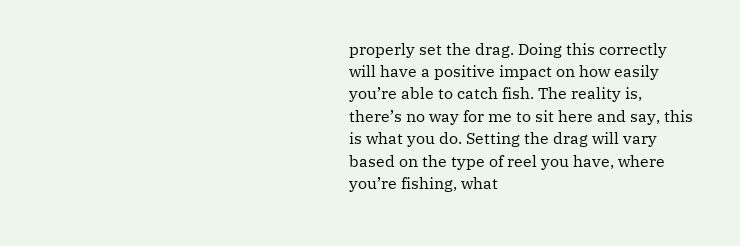properly set the drag. Doing this correctly will have a positive impact on how easily you’re able to catch fish. The reality is, there’s no way for me to sit here and say, this is what you do. Setting the drag will vary based on the type of reel you have, where you’re fishing, what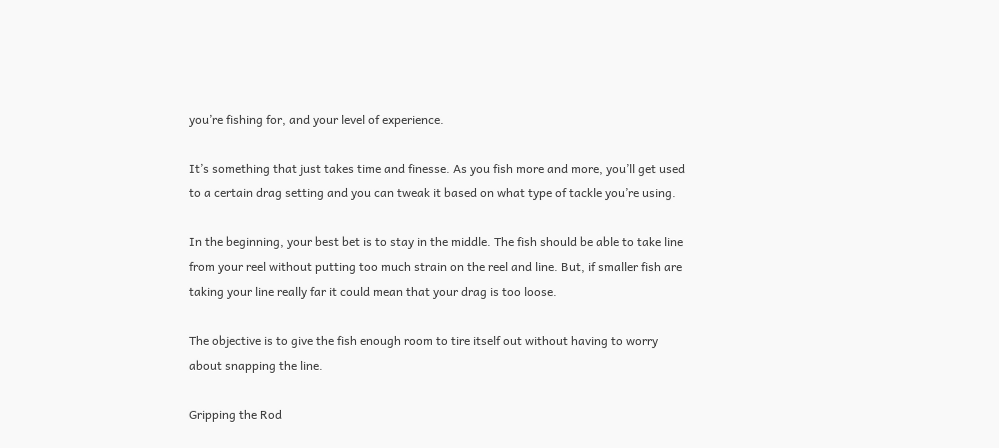you’re fishing for, and your level of experience.

It’s something that just takes time and finesse. As you fish more and more, you’ll get used to a certain drag setting and you can tweak it based on what type of tackle you’re using.

In the beginning, your best bet is to stay in the middle. The fish should be able to take line from your reel without putting too much strain on the reel and line. But, if smaller fish are taking your line really far it could mean that your drag is too loose.

The objective is to give the fish enough room to tire itself out without having to worry about snapping the line.

Gripping the Rod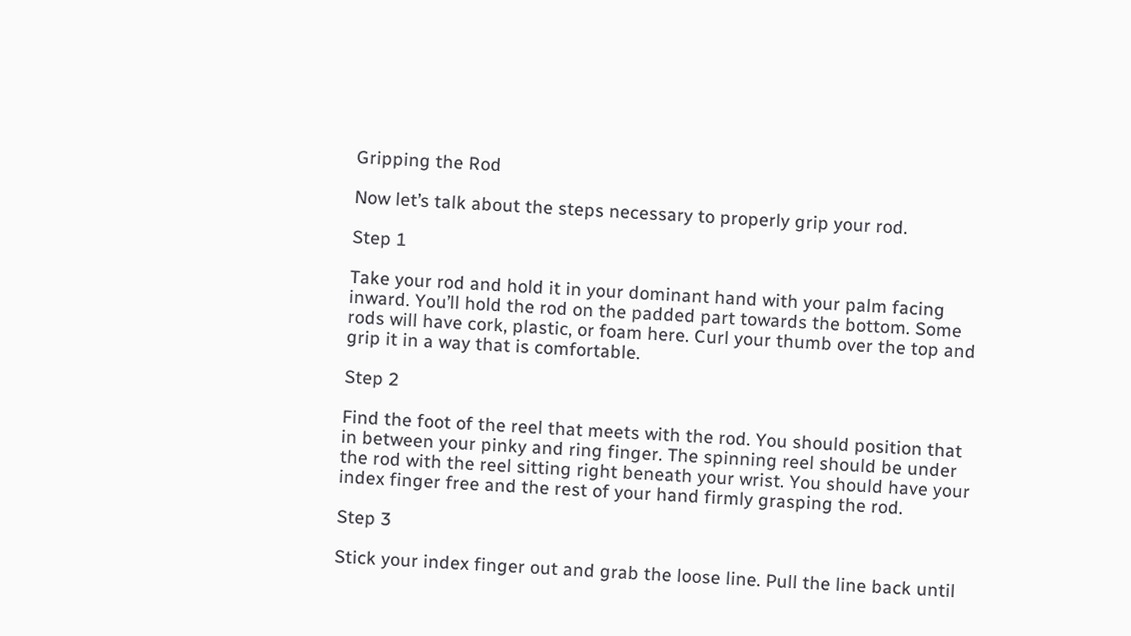Gripping the Rod

Now let’s talk about the steps necessary to properly grip your rod.

Step 1

Take your rod and hold it in your dominant hand with your palm facing inward. You’ll hold the rod on the padded part towards the bottom. Some rods will have cork, plastic, or foam here. Curl your thumb over the top and grip it in a way that is comfortable.

Step 2

Find the foot of the reel that meets with the rod. You should position that in between your pinky and ring finger. The spinning reel should be under the rod with the reel sitting right beneath your wrist. You should have your index finger free and the rest of your hand firmly grasping the rod.

Step 3

Stick your index finger out and grab the loose line. Pull the line back until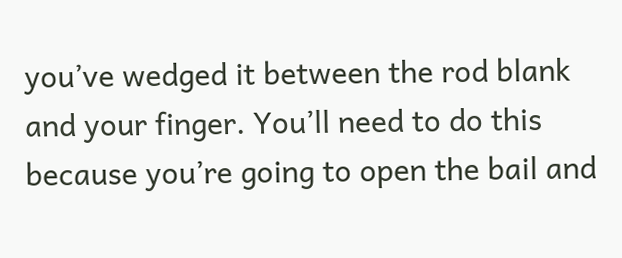you’ve wedged it between the rod blank and your finger. You’ll need to do this because you’re going to open the bail and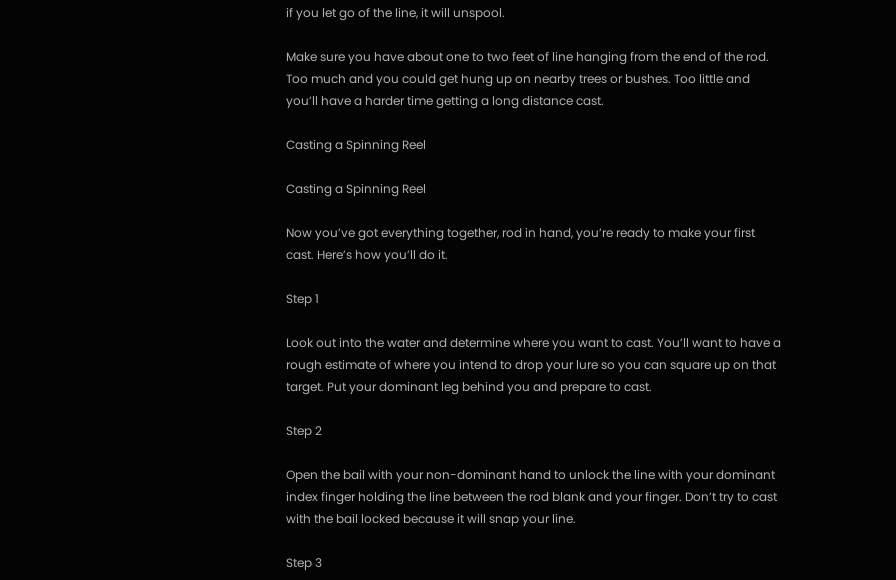if you let go of the line, it will unspool.

Make sure you have about one to two feet of line hanging from the end of the rod. Too much and you could get hung up on nearby trees or bushes. Too little and you’ll have a harder time getting a long distance cast.

Casting a Spinning Reel

Casting a Spinning Reel

Now you’ve got everything together, rod in hand, you’re ready to make your first cast. Here’s how you’ll do it.

Step 1

Look out into the water and determine where you want to cast. You’ll want to have a rough estimate of where you intend to drop your lure so you can square up on that target. Put your dominant leg behind you and prepare to cast.

Step 2

Open the bail with your non-dominant hand to unlock the line with your dominant index finger holding the line between the rod blank and your finger. Don’t try to cast with the bail locked because it will snap your line.

Step 3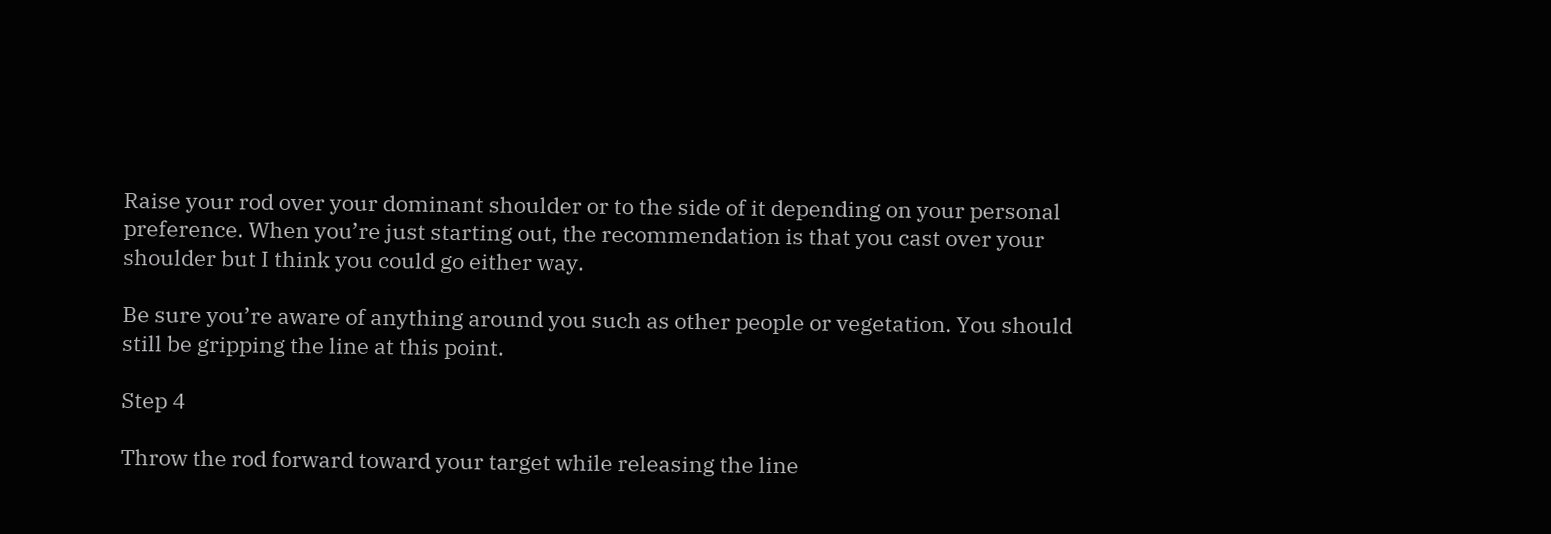Raise your rod over your dominant shoulder or to the side of it depending on your personal preference. When you’re just starting out, the recommendation is that you cast over your shoulder but I think you could go either way.

Be sure you’re aware of anything around you such as other people or vegetation. You should still be gripping the line at this point.

Step 4

Throw the rod forward toward your target while releasing the line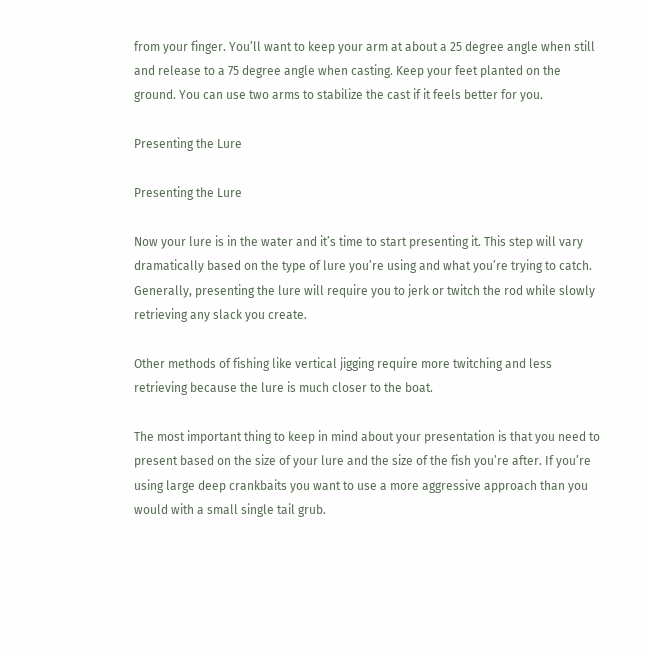from your finger. You’ll want to keep your arm at about a 25 degree angle when still and release to a 75 degree angle when casting. Keep your feet planted on the ground. You can use two arms to stabilize the cast if it feels better for you.

Presenting the Lure

Presenting the Lure

Now your lure is in the water and it’s time to start presenting it. This step will vary dramatically based on the type of lure you’re using and what you’re trying to catch. Generally, presenting the lure will require you to jerk or twitch the rod while slowly retrieving any slack you create.

Other methods of fishing like vertical jigging require more twitching and less retrieving because the lure is much closer to the boat.

The most important thing to keep in mind about your presentation is that you need to present based on the size of your lure and the size of the fish you’re after. If you’re using large deep crankbaits you want to use a more aggressive approach than you would with a small single tail grub.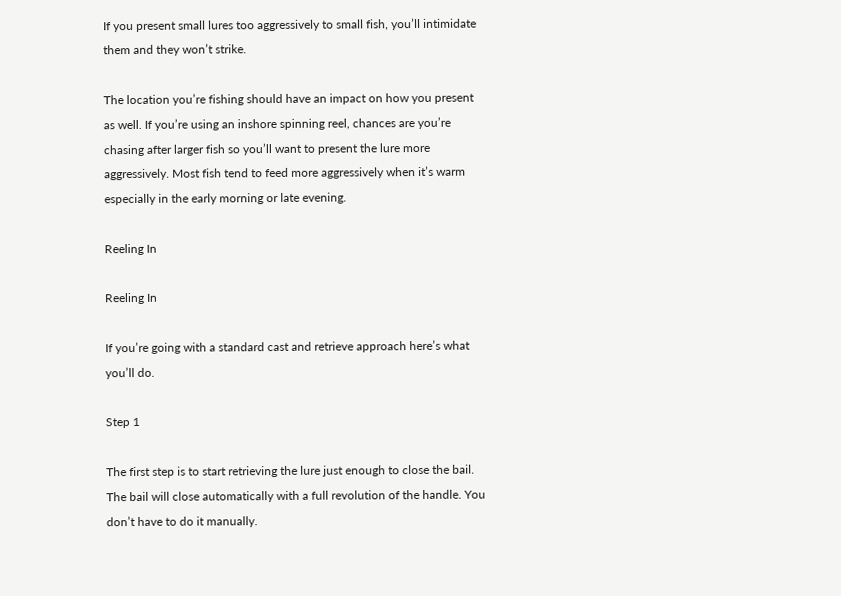If you present small lures too aggressively to small fish, you’ll intimidate them and they won’t strike.

The location you’re fishing should have an impact on how you present as well. If you’re using an inshore spinning reel, chances are you’re chasing after larger fish so you’ll want to present the lure more aggressively. Most fish tend to feed more aggressively when it’s warm especially in the early morning or late evening.

Reeling In

Reeling In

If you’re going with a standard cast and retrieve approach here’s what you’ll do.

Step 1

The first step is to start retrieving the lure just enough to close the bail. The bail will close automatically with a full revolution of the handle. You don’t have to do it manually.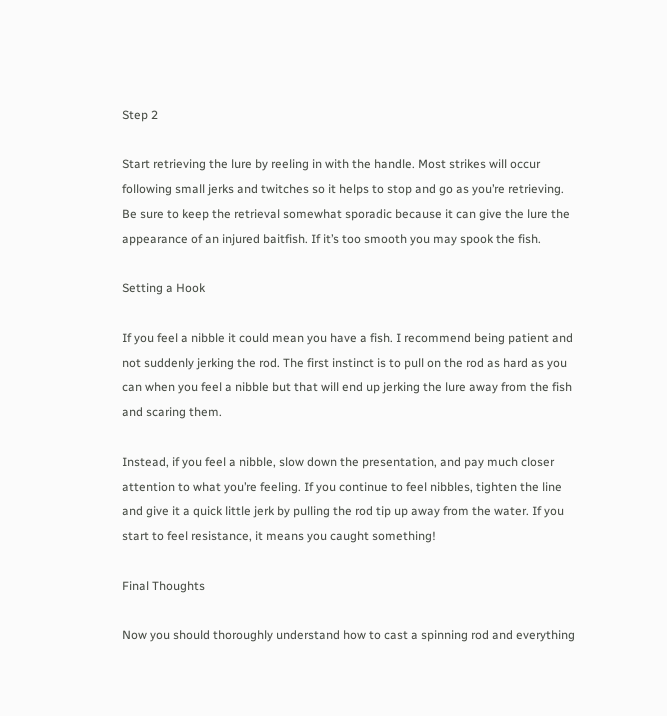Step 2

Start retrieving the lure by reeling in with the handle. Most strikes will occur following small jerks and twitches so it helps to stop and go as you’re retrieving. Be sure to keep the retrieval somewhat sporadic because it can give the lure the appearance of an injured baitfish. If it’s too smooth you may spook the fish.

Setting a Hook

If you feel a nibble it could mean you have a fish. I recommend being patient and not suddenly jerking the rod. The first instinct is to pull on the rod as hard as you can when you feel a nibble but that will end up jerking the lure away from the fish and scaring them.

Instead, if you feel a nibble, slow down the presentation, and pay much closer attention to what you’re feeling. If you continue to feel nibbles, tighten the line and give it a quick little jerk by pulling the rod tip up away from the water. If you start to feel resistance, it means you caught something!

Final Thoughts

Now you should thoroughly understand how to cast a spinning rod and everything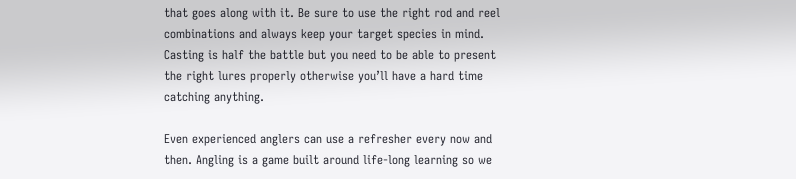that goes along with it. Be sure to use the right rod and reel combinations and always keep your target species in mind. Casting is half the battle but you need to be able to present the right lures properly otherwise you’ll have a hard time catching anything.

Even experienced anglers can use a refresher every now and then. Angling is a game built around life-long learning so we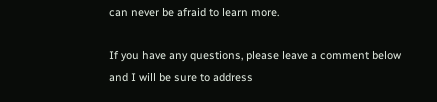can never be afraid to learn more.

If you have any questions, please leave a comment below and I will be sure to address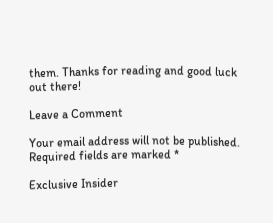them. Thanks for reading and good luck out there!

Leave a Comment

Your email address will not be published. Required fields are marked *

Exclusive Insider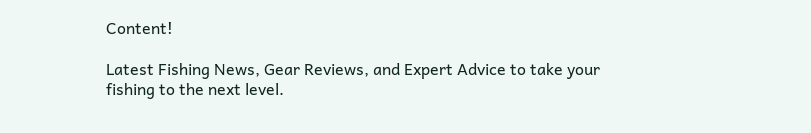Content!

Latest Fishing News, Gear Reviews, and Expert Advice to take your
fishing to the next level.